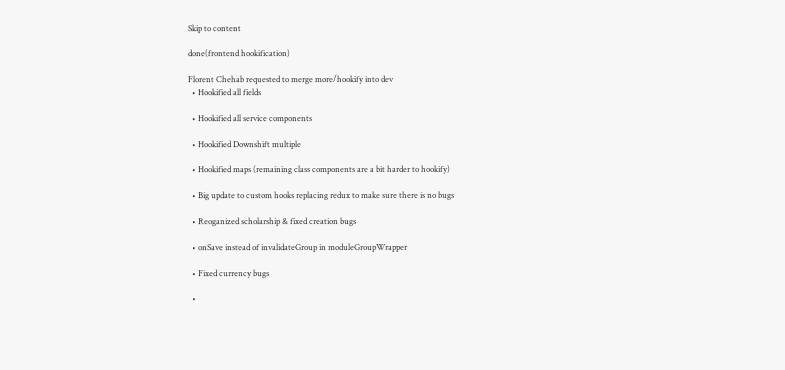Skip to content

done(frontend hookification)

Florent Chehab requested to merge more/hookify into dev
  • Hookified all fields

  • Hookified all service components

  • Hookified Downshift multiple

  • Hookified maps (remaining class components are a bit harder to hookify)

  • Big update to custom hooks replacing redux to make sure there is no bugs

  • Reoganized scholarship & fixed creation bugs

  • onSave instead of invalidateGroup in moduleGroupWrapper

  • Fixed currency bugs

  •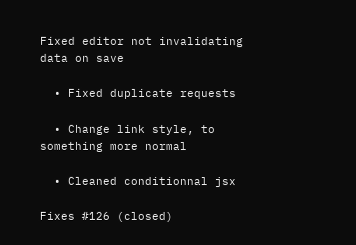Fixed editor not invalidating data on save

  • Fixed duplicate requests

  • Change link style, to something more normal

  • Cleaned conditionnal jsx

Fixes #126 (closed)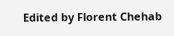Edited by Florent Chehab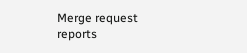Merge request reports